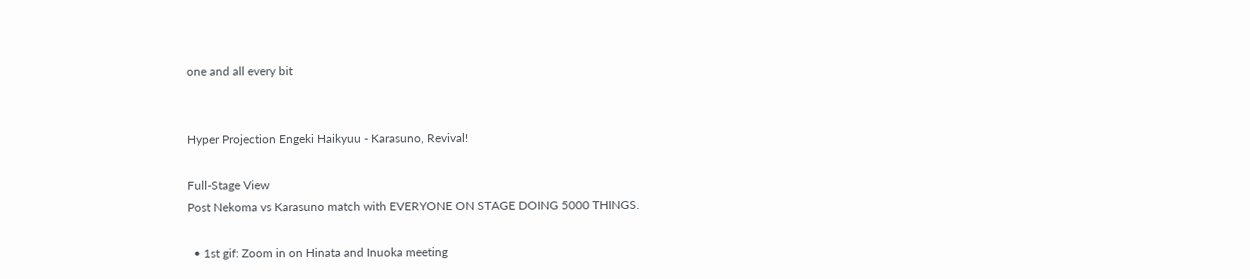one and all every bit


Hyper Projection Engeki Haikyuu - Karasuno, Revival!

Full-Stage View
Post Nekoma vs Karasuno match with EVERYONE ON STAGE DOING 5000 THINGS.

  • 1st gif: Zoom in on Hinata and Inuoka meeting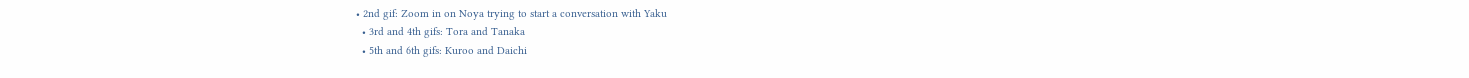• 2nd gif: Zoom in on Noya trying to start a conversation with Yaku
  • 3rd and 4th gifs: Tora and Tanaka
  • 5th and 6th gifs: Kuroo and Daichi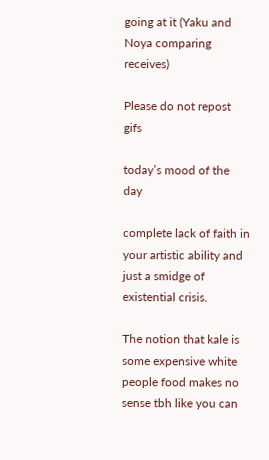going at it (Yaku and Noya comparing receives)

Please do not repost gifs

today’s mood of the day

complete lack of faith in your artistic ability and just a smidge of existential crisis.

The notion that kale is some expensive white people food makes no sense tbh like you can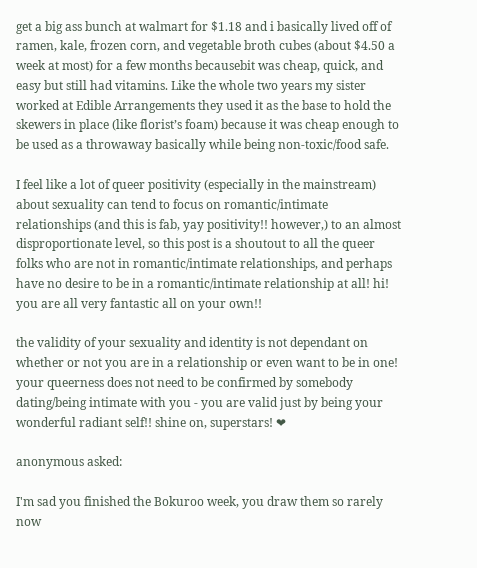get a big ass bunch at walmart for $1.18 and i basically lived off of ramen, kale, frozen corn, and vegetable broth cubes (about $4.50 a week at most) for a few months becausebit was cheap, quick, and easy but still had vitamins. Like the whole two years my sister worked at Edible Arrangements they used it as the base to hold the skewers in place (like florist’s foam) because it was cheap enough to be used as a throwaway basically while being non-toxic/food safe.

I feel like a lot of queer positivity (especially in the mainstream) about sexuality can tend to focus on romantic/intimate relationships (and this is fab, yay positivity!! however,) to an almost disproportionate level, so this post is a shoutout to all the queer folks who are not in romantic/intimate relationships, and perhaps have no desire to be in a romantic/intimate relationship at all! hi! you are all very fantastic all on your own!!

the validity of your sexuality and identity is not dependant on whether or not you are in a relationship or even want to be in one! your queerness does not need to be confirmed by somebody dating/being intimate with you - you are valid just by being your wonderful radiant self!! shine on, superstars! ❤

anonymous asked:

I'm sad you finished the Bokuroo week, you draw them so rarely now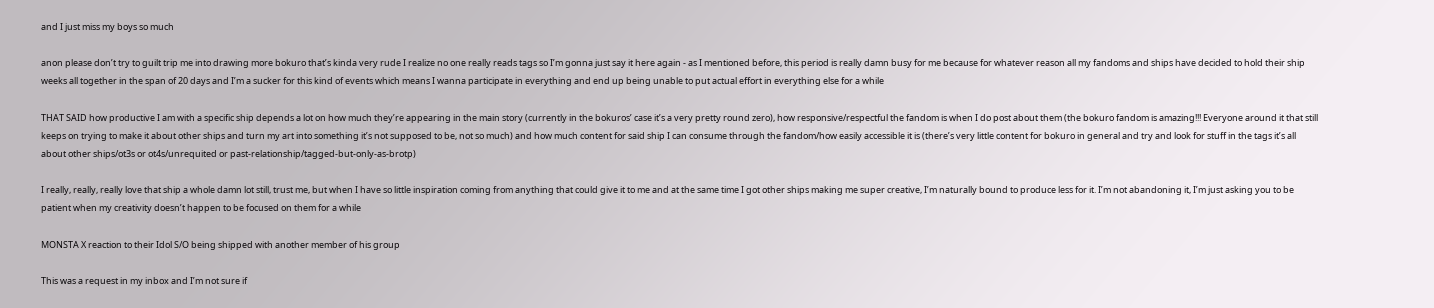and I just miss my boys so much

anon please don’t try to guilt trip me into drawing more bokuro that’s kinda very rude I realize no one really reads tags so I’m gonna just say it here again - as I mentioned before, this period is really damn busy for me because for whatever reason all my fandoms and ships have decided to hold their ship weeks all together in the span of 20 days and I’m a sucker for this kind of events which means I wanna participate in everything and end up being unable to put actual effort in everything else for a while

THAT SAID how productive I am with a specific ship depends a lot on how much they’re appearing in the main story (currently in the bokuros’ case it’s a very pretty round zero), how responsive/respectful the fandom is when I do post about them (the bokuro fandom is amazing!!! Everyone around it that still keeps on trying to make it about other ships and turn my art into something it’s not supposed to be, not so much) and how much content for said ship I can consume through the fandom/how easily accessible it is (there’s very little content for bokuro in general and try and look for stuff in the tags it’s all about other ships/ot3s or ot4s/unrequited or past-relationship/tagged-but-only-as-brotp)

I really, really, really love that ship a whole damn lot still, trust me, but when I have so little inspiration coming from anything that could give it to me and at the same time I got other ships making me super creative, I’m naturally bound to produce less for it. I’m not abandoning it, I’m just asking you to be patient when my creativity doesn’t happen to be focused on them for a while

MONSTA X reaction to their Idol S/O being shipped with another member of his group

This was a request in my inbox and I’m not sure if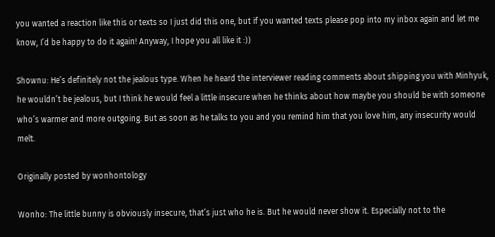you wanted a reaction like this or texts so I just did this one, but if you wanted texts please pop into my inbox again and let me know, I’d be happy to do it again! Anyway, I hope you all like it :))

Shownu: He’s definitely not the jealous type. When he heard the interviewer reading comments about shipping you with Minhyuk, he wouldn’t be jealous, but I think he would feel a little insecure when he thinks about how maybe you should be with someone who’s warmer and more outgoing. But as soon as he talks to you and you remind him that you love him, any insecurity would melt.

Originally posted by wonhontology

Wonho: The little bunny is obviously insecure, that’s just who he is. But he would never show it. Especially not to the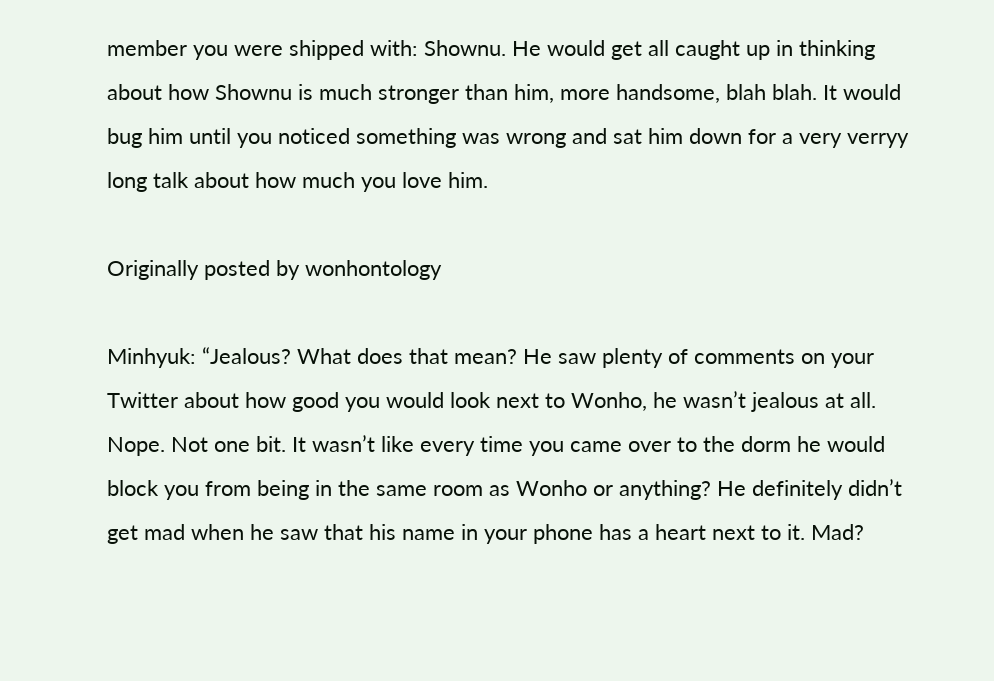member you were shipped with: Shownu. He would get all caught up in thinking about how Shownu is much stronger than him, more handsome, blah blah. It would bug him until you noticed something was wrong and sat him down for a very verryy long talk about how much you love him.

Originally posted by wonhontology

Minhyuk: “Jealous? What does that mean? He saw plenty of comments on your Twitter about how good you would look next to Wonho, he wasn’t jealous at all. Nope. Not one bit. It wasn’t like every time you came over to the dorm he would block you from being in the same room as Wonho or anything? He definitely didn’t get mad when he saw that his name in your phone has a heart next to it. Mad?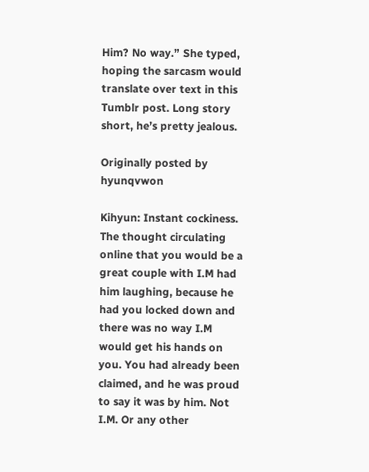Him? No way.” She typed, hoping the sarcasm would translate over text in this Tumblr post. Long story short, he’s pretty jealous.

Originally posted by hyunqvwon

Kihyun: Instant cockiness. The thought circulating online that you would be a great couple with I.M had him laughing, because he had you locked down and there was no way I.M would get his hands on you. You had already been claimed, and he was proud to say it was by him. Not I.M. Or any other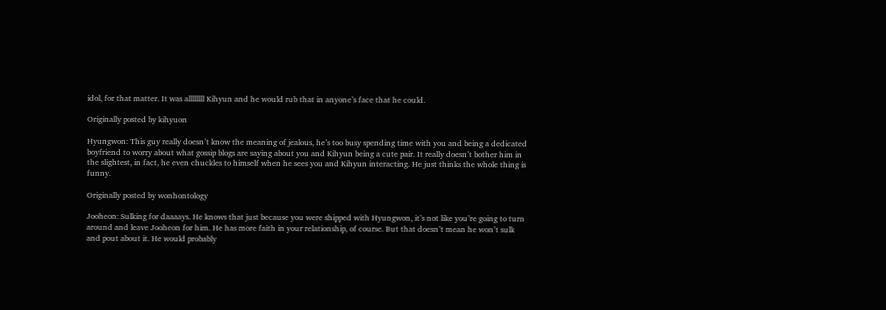idol, for that matter. It was allllllll Kihyun and he would rub that in anyone’s face that he could.

Originally posted by kihyuon

Hyungwon: This guy really doesn’t know the meaning of jealous, he’s too busy spending time with you and being a dedicated boyfriend to worry about what gossip blogs are saying about you and Kihyun being a cute pair. It really doesn’t bother him in the slightest, in fact, he even chuckles to himself when he sees you and Kihyun interacting. He just thinks the whole thing is funny.

Originally posted by wonhontology

Jooheon: Sulking for daaaays. He knows that just because you were shipped with Hyungwon, it’s not like you’re going to turn around and leave Jooheon for him. He has more faith in your relationship, of course. But that doesn’t mean he won’t sulk and pout about it. He would probably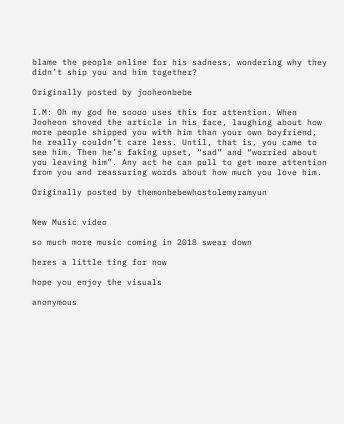blame the people online for his sadness, wondering why they didn’t ship you and him together?

Originally posted by jooheonbebe

I.M: Oh my god he soooo uses this for attention. When Jooheon shoved the article in his face, laughing about how more people shipped you with him than your own boyfriend, he really couldn’t care less. Until, that is, you came to see him. Then he’s faking upset, “sad” and “worried about you leaving him”. Any act he can pull to get more attention from you and reassuring words about how much you love him.

Originally posted by themonbebewhostolemyramyun


New Music video

so much more music coming in 2018 swear down

heres a little ting for now

hope you enjoy the visuals

anonymous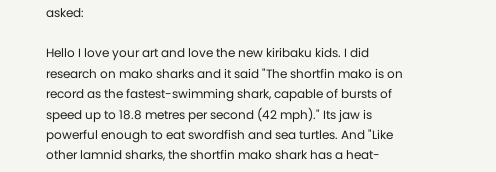asked:

Hello I love your art and love the new kiribaku kids. I did research on mako sharks and it said "The shortfin mako is on record as the fastest-swimming shark, capable of bursts of speed up to 18.8 metres per second (42 mph)." Its jaw is powerful enough to eat swordfish and sea turtles. And "Like other lamnid sharks, the shortfin mako shark has a heat-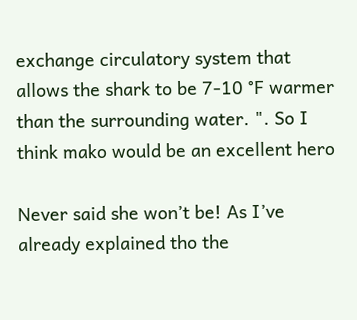exchange circulatory system that allows the shark to be 7-10 °F warmer than the surrounding water. ". So I think mako would be an excellent hero

Never said she won’t be! As I’ve already explained tho the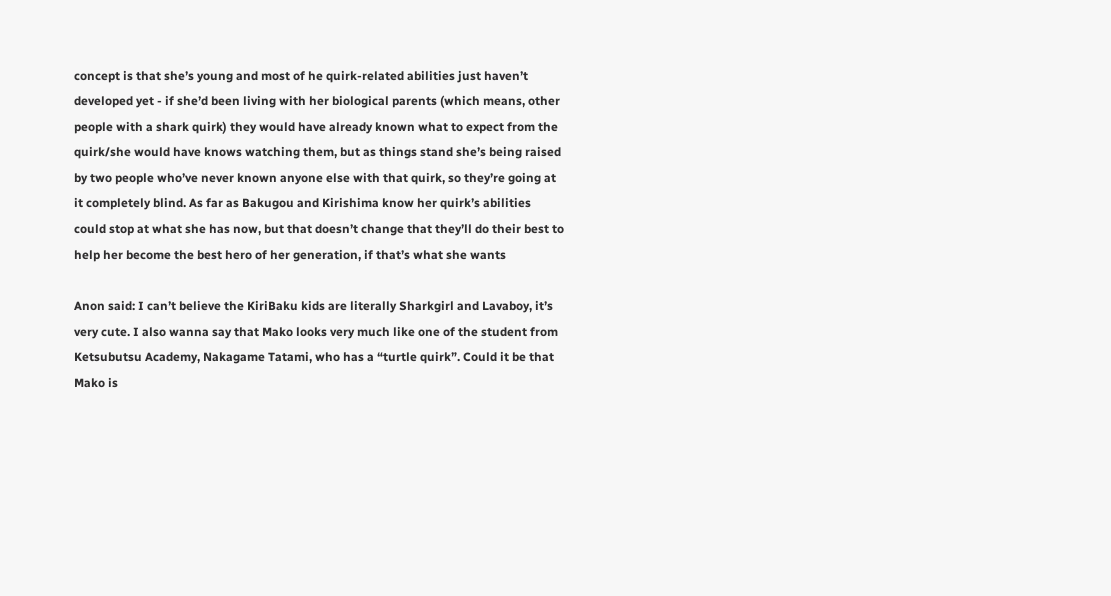concept is that she’s young and most of he quirk-related abilities just haven’t developed yet - if she’d been living with her biological parents (which means, other people with a shark quirk) they would have already known what to expect from the quirk/she would have knows watching them, but as things stand she’s being raised by two people who’ve never known anyone else with that quirk, so they’re going at it completely blind. As far as Bakugou and Kirishima know her quirk’s abilities could stop at what she has now, but that doesn’t change that they’ll do their best to help her become the best hero of her generation, if that’s what she wants

Anon said: I can’t believe the KiriBaku kids are literally Sharkgirl and Lavaboy, it’s very cute. I also wanna say that Mako looks very much like one of the student from Ketsubutsu Academy, Nakagame Tatami, who has a “turtle quirk”. Could it be that Mako is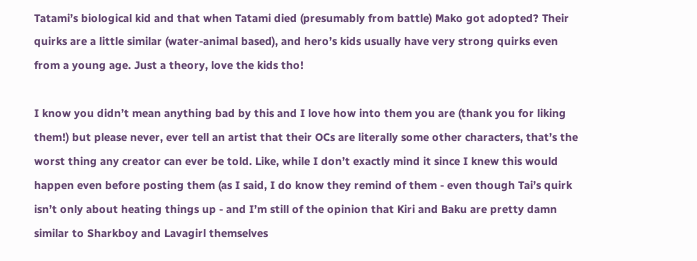Tatami’s biological kid and that when Tatami died (presumably from battle) Mako got adopted? Their quirks are a little similar (water-animal based), and hero’s kids usually have very strong quirks even from a young age. Just a theory, love the kids tho!

I know you didn’t mean anything bad by this and I love how into them you are (thank you for liking them!) but please never, ever tell an artist that their OCs are literally some other characters, that’s the worst thing any creator can ever be told. Like, while I don’t exactly mind it since I knew this would happen even before posting them (as I said, I do know they remind of them - even though Tai’s quirk isn’t only about heating things up - and I’m still of the opinion that Kiri and Baku are pretty damn similar to Sharkboy and Lavagirl themselves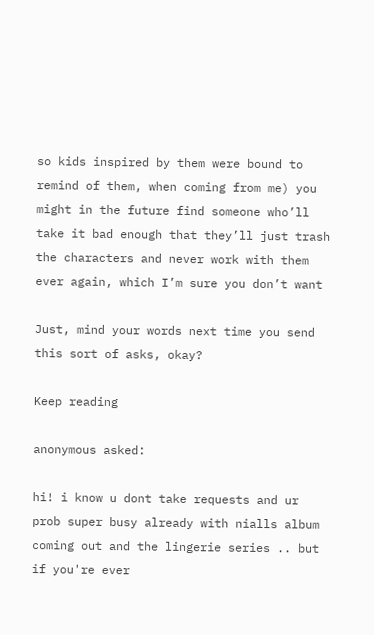so kids inspired by them were bound to remind of them, when coming from me) you might in the future find someone who’ll take it bad enough that they’ll just trash the characters and never work with them ever again, which I’m sure you don’t want

Just, mind your words next time you send this sort of asks, okay?

Keep reading

anonymous asked:

hi! i know u dont take requests and ur prob super busy already with nialls album coming out and the lingerie series .. but if you're ever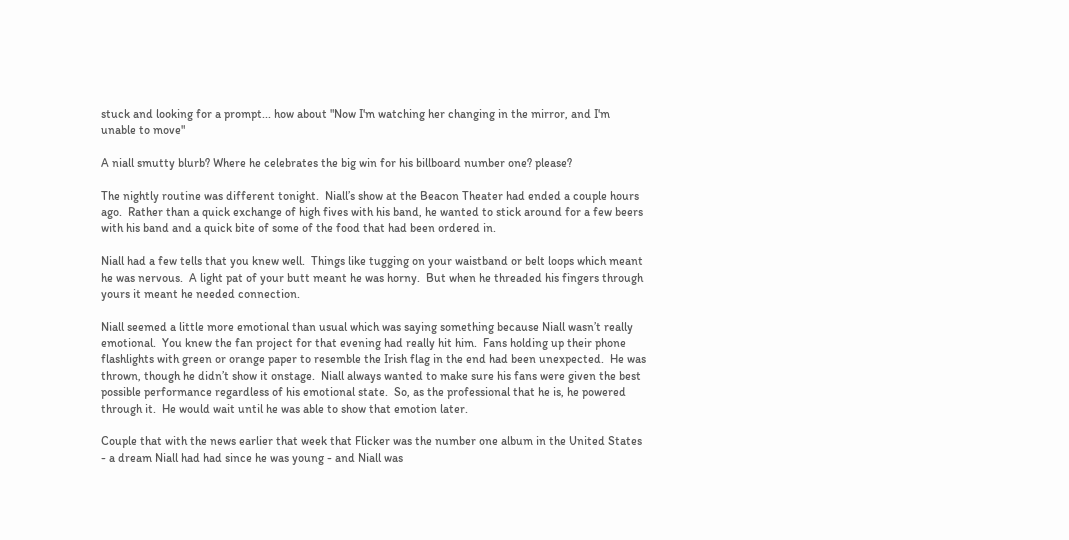stuck and looking for a prompt... how about "Now I'm watching her changing in the mirror, and I'm unable to move"

A niall smutty blurb? Where he celebrates the big win for his billboard number one? please?

The nightly routine was different tonight.  Niall’s show at the Beacon Theater had ended a couple hours ago.  Rather than a quick exchange of high fives with his band, he wanted to stick around for a few beers with his band and a quick bite of some of the food that had been ordered in.

Niall had a few tells that you knew well.  Things like tugging on your waistband or belt loops which meant he was nervous.  A light pat of your butt meant he was horny.  But when he threaded his fingers through yours it meant he needed connection.

Niall seemed a little more emotional than usual which was saying something because Niall wasn’t really emotional.  You knew the fan project for that evening had really hit him.  Fans holding up their phone flashlights with green or orange paper to resemble the Irish flag in the end had been unexpected.  He was thrown, though he didn’t show it onstage.  Niall always wanted to make sure his fans were given the best possible performance regardless of his emotional state.  So, as the professional that he is, he powered through it.  He would wait until he was able to show that emotion later.

Couple that with the news earlier that week that Flicker was the number one album in the United States - a dream Niall had had since he was young - and Niall was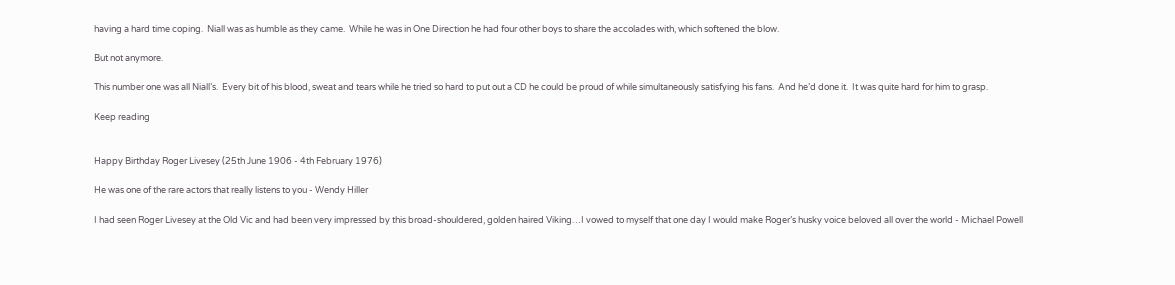having a hard time coping.  Niall was as humble as they came.  While he was in One Direction he had four other boys to share the accolades with, which softened the blow.

But not anymore.

This number one was all Niall’s.  Every bit of his blood, sweat and tears while he tried so hard to put out a CD he could be proud of while simultaneously satisfying his fans.  And he’d done it.  It was quite hard for him to grasp.

Keep reading


Happy Birthday Roger Livesey (25th June 1906 - 4th February 1976)

He was one of the rare actors that really listens to you - Wendy Hiller

I had seen Roger Livesey at the Old Vic and had been very impressed by this broad-shouldered, golden haired Viking…I vowed to myself that one day I would make Roger’s husky voice beloved all over the world - Michael Powell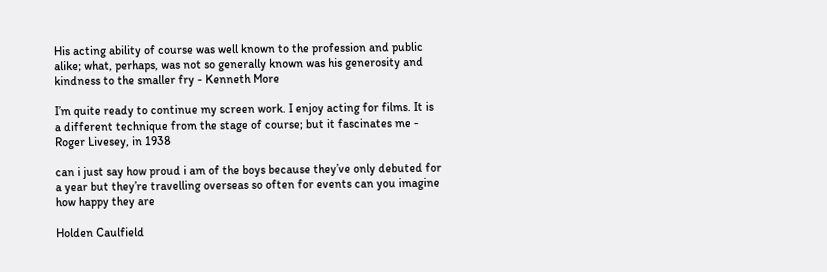His acting ability of course was well known to the profession and public alike; what, perhaps, was not so generally known was his generosity and kindness to the smaller fry - Kenneth More

I’m quite ready to continue my screen work. I enjoy acting for films. It is a different technique from the stage of course; but it fascinates me - Roger Livesey, in 1938

can i just say how proud i am of the boys because they’ve only debuted for a year but they’re travelling overseas so often for events can you imagine how happy they are

Holden Caulfield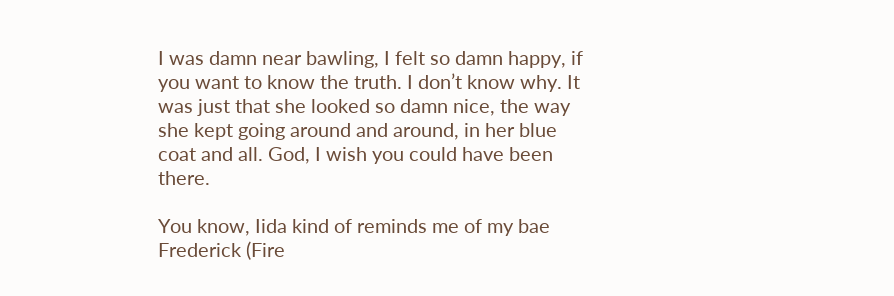I was damn near bawling, I felt so damn happy, if you want to know the truth. I don’t know why. It was just that she looked so damn nice, the way she kept going around and around, in her blue coat and all. God, I wish you could have been there.

You know, Iida kind of reminds me of my bae Frederick (Fire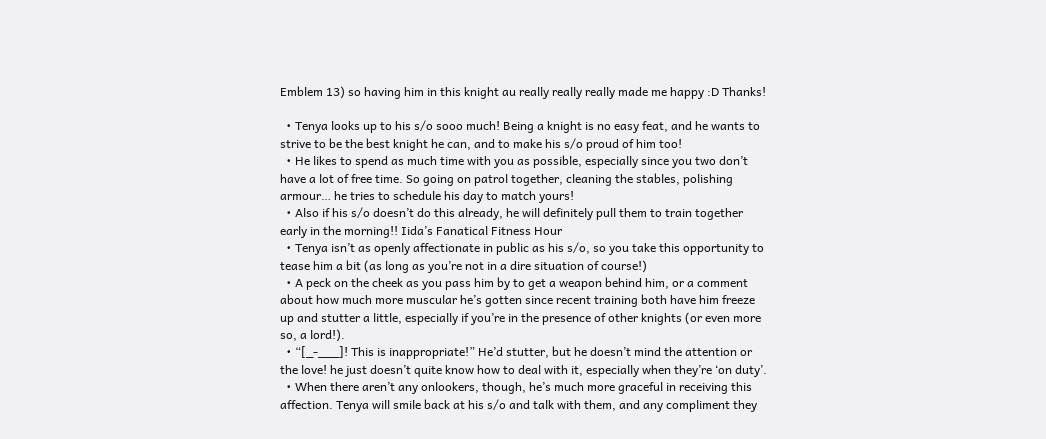Emblem 13) so having him in this knight au really really really made me happy :D Thanks!

  • Tenya looks up to his s/o sooo much! Being a knight is no easy feat, and he wants to strive to be the best knight he can, and to make his s/o proud of him too!
  • He likes to spend as much time with you as possible, especially since you two don’t have a lot of free time. So going on patrol together, cleaning the stables, polishing armour… he tries to schedule his day to match yours!
  • Also if his s/o doesn’t do this already, he will definitely pull them to train together early in the morning!! Iida’s Fanatical Fitness Hour
  • Tenya isn’t as openly affectionate in public as his s/o, so you take this opportunity to tease him a bit (as long as you’re not in a dire situation of course!)
  • A peck on the cheek as you pass him by to get a weapon behind him, or a comment about how much more muscular he’s gotten since recent training both have him freeze up and stutter a little, especially if you’re in the presence of other knights (or even more so, a lord!).
  • “[_-___]! This is inappropriate!” He’d stutter, but he doesn’t mind the attention or the love! he just doesn’t quite know how to deal with it, especially when they’re ‘on duty’.
  • When there aren’t any onlookers, though, he’s much more graceful in receiving this affection. Tenya will smile back at his s/o and talk with them, and any compliment they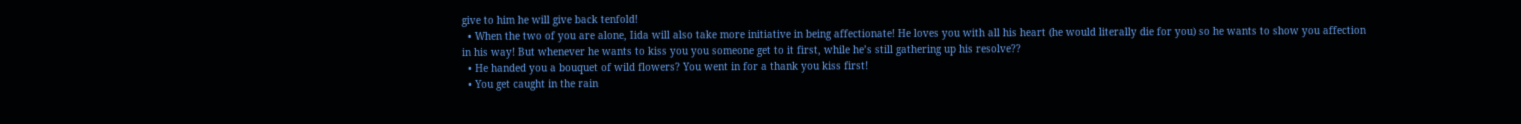give to him he will give back tenfold!
  • When the two of you are alone, Iida will also take more initiative in being affectionate! He loves you with all his heart (he would literally die for you) so he wants to show you affection in his way! But whenever he wants to kiss you you someone get to it first, while he’s still gathering up his resolve??
  • He handed you a bouquet of wild flowers? You went in for a thank you kiss first!
  • You get caught in the rain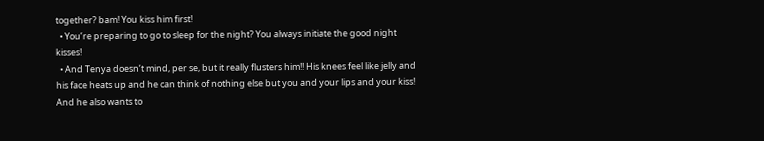together? bam! You kiss him first!
  • You’re preparing to go to sleep for the night? You always initiate the good night kisses!
  • And Tenya doesn’t mind, per se, but it really flusters him!! His knees feel like jelly and his face heats up and he can think of nothing else but you and your lips and your kiss! And he also wants to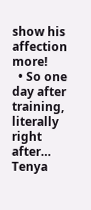show his affection more!
  • So one day after training, literally right after… Tenya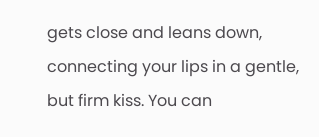gets close and leans down, connecting your lips in a gentle, but firm kiss. You can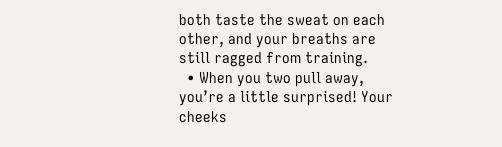both taste the sweat on each other, and your breaths are still ragged from training.
  • When you two pull away, you’re a little surprised! Your cheeks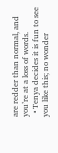are redder than normal, and you’re at a loss of words.
  • Tenya decides it is fun to see you like this; no wonder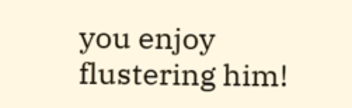you enjoy flustering him!